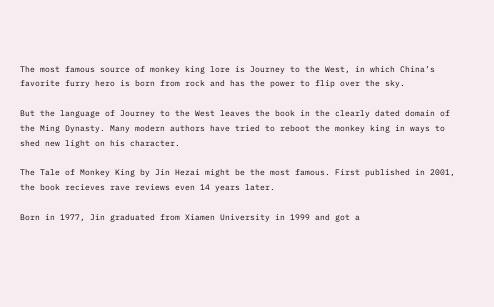The most famous source of monkey king lore is Journey to the West, in which China’s favorite furry hero is born from rock and has the power to flip over the sky.

But the language of Journey to the West leaves the book in the clearly dated domain of the Ming Dynasty. Many modern authors have tried to reboot the monkey king in ways to shed new light on his character.

The Tale of Monkey King by Jin Hezai might be the most famous. First published in 2001, the book recieves rave reviews even 14 years later.

Born in 1977, Jin graduated from Xiamen University in 1999 and got a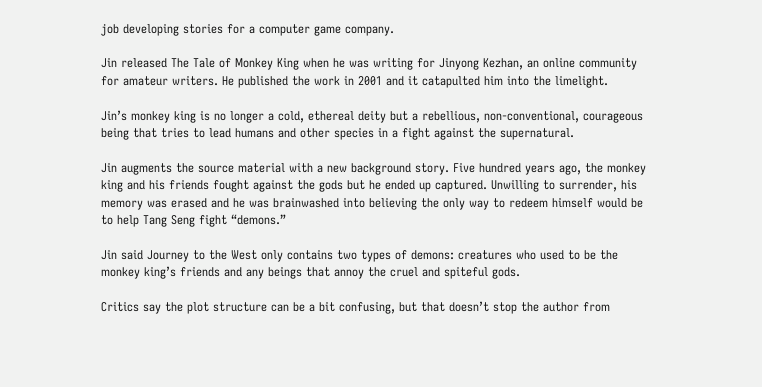job developing stories for a computer game company.

Jin released The Tale of Monkey King when he was writing for Jinyong Kezhan, an online community for amateur writers. He published the work in 2001 and it catapulted him into the limelight.

Jin’s monkey king is no longer a cold, ethereal deity but a rebellious, non-conventional, courageous being that tries to lead humans and other species in a fight against the supernatural.

Jin augments the source material with a new background story. Five hundred years ago, the monkey king and his friends fought against the gods but he ended up captured. Unwilling to surrender, his memory was erased and he was brainwashed into believing the only way to redeem himself would be to help Tang Seng fight “demons.”

Jin said Journey to the West only contains two types of demons: creatures who used to be the monkey king’s friends and any beings that annoy the cruel and spiteful gods.

Critics say the plot structure can be a bit confusing, but that doesn’t stop the author from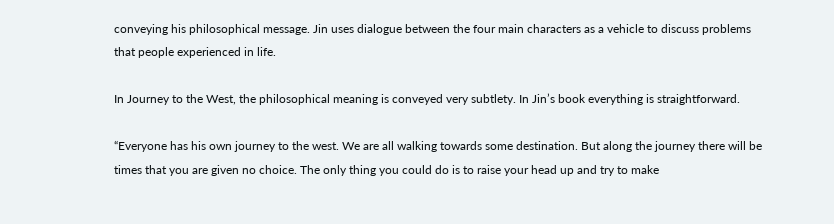conveying his philosophical message. Jin uses dialogue between the four main characters as a vehicle to discuss problems that people experienced in life.

In Journey to the West, the philosophical meaning is conveyed very subtlety. In Jin’s book everything is straightforward.

“Everyone has his own journey to the west. We are all walking towards some destination. But along the journey there will be times that you are given no choice. The only thing you could do is to raise your head up and try to make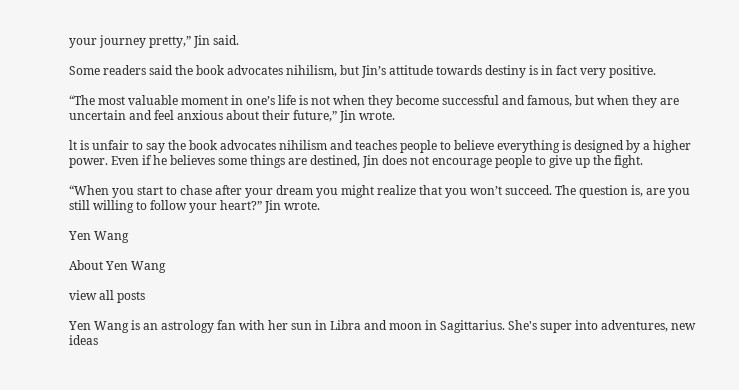your journey pretty,” Jin said.

Some readers said the book advocates nihilism, but Jin’s attitude towards destiny is in fact very positive.

“The most valuable moment in one’s life is not when they become successful and famous, but when they are uncertain and feel anxious about their future,” Jin wrote.

lt is unfair to say the book advocates nihilism and teaches people to believe everything is designed by a higher power. Even if he believes some things are destined, Jin does not encourage people to give up the fight.

“When you start to chase after your dream you might realize that you won’t succeed. The question is, are you still willing to follow your heart?” Jin wrote.

Yen Wang

About Yen Wang

view all posts

Yen Wang is an astrology fan with her sun in Libra and moon in Sagittarius. She's super into adventures, new ideas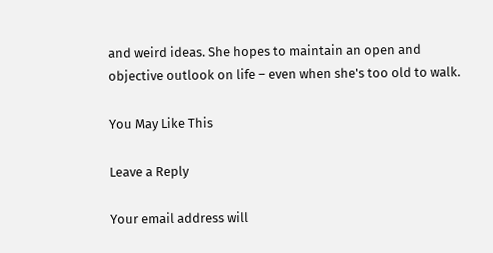and weird ideas. She hopes to maintain an open and objective outlook on life – even when she's too old to walk.

You May Like This

Leave a Reply

Your email address will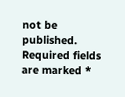not be published. Required fields are marked *